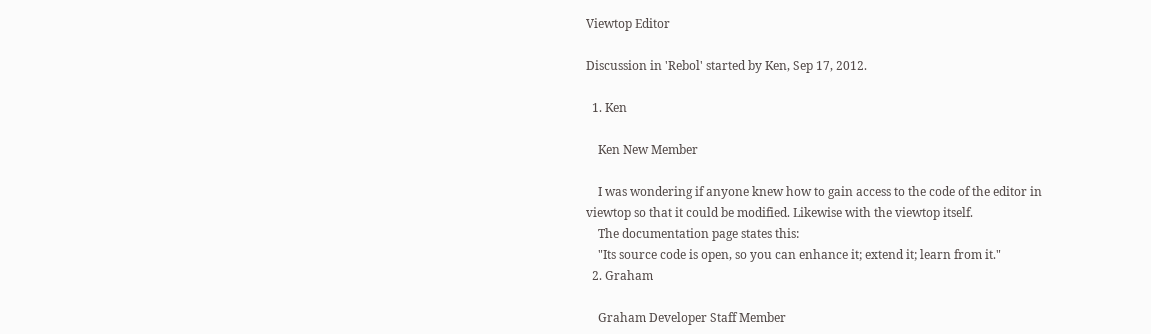Viewtop Editor

Discussion in 'Rebol' started by Ken, Sep 17, 2012.

  1. Ken

    Ken New Member

    I was wondering if anyone knew how to gain access to the code of the editor in viewtop so that it could be modified. Likewise with the viewtop itself.
    The documentation page states this:
    "Its source code is open, so you can enhance it; extend it; learn from it."
  2. Graham

    Graham Developer Staff Member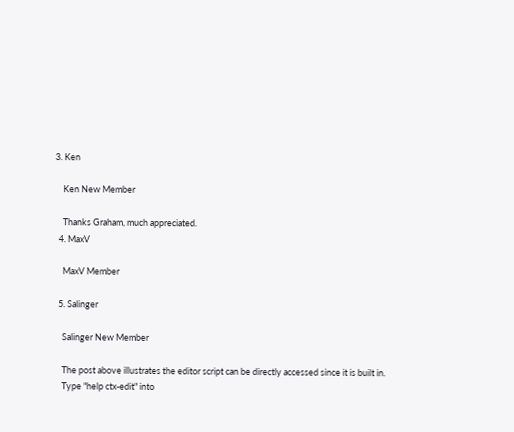3. Ken

    Ken New Member

    Thanks Graham, much appreciated.
  4. MaxV

    MaxV Member

  5. Salinger

    Salinger New Member

    The post above illustrates the editor script can be directly accessed since it is built in.
    Type "help ctx-edit" into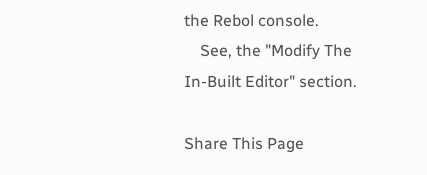the Rebol console.
    See, the "Modify The In-Built Editor" section.

Share This Page